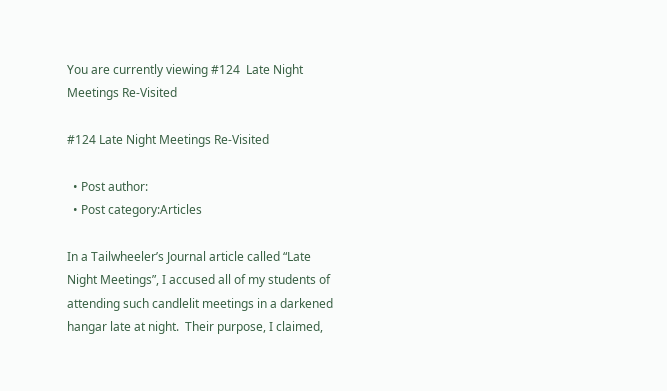You are currently viewing #124  Late Night Meetings Re-Visited

#124 Late Night Meetings Re-Visited

  • Post author:
  • Post category:Articles

In a Tailwheeler’s Journal article called “Late Night Meetings”, I accused all of my students of attending such candlelit meetings in a darkened hangar late at night.  Their purpose, I claimed,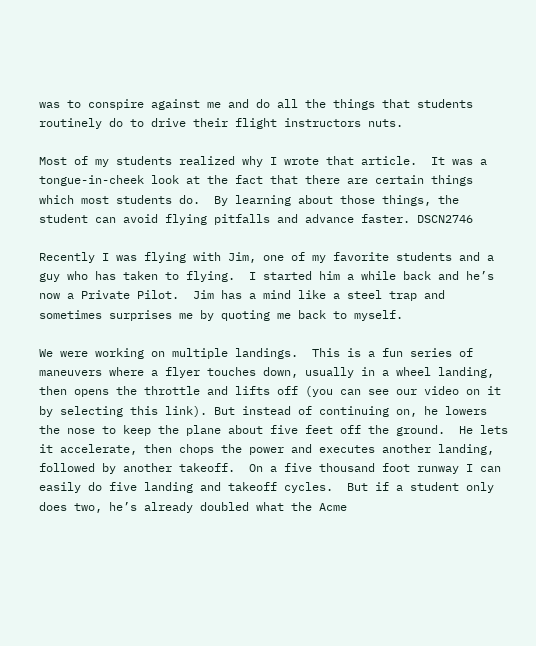was to conspire against me and do all the things that students routinely do to drive their flight instructors nuts.

Most of my students realized why I wrote that article.  It was a tongue-in-cheek look at the fact that there are certain things which most students do.  By learning about those things, the student can avoid flying pitfalls and advance faster. DSCN2746

Recently I was flying with Jim, one of my favorite students and a guy who has taken to flying.  I started him a while back and he’s now a Private Pilot.  Jim has a mind like a steel trap and sometimes surprises me by quoting me back to myself.

We were working on multiple landings.  This is a fun series of maneuvers where a flyer touches down, usually in a wheel landing, then opens the throttle and lifts off (you can see our video on it by selecting this link). But instead of continuing on, he lowers the nose to keep the plane about five feet off the ground.  He lets it accelerate, then chops the power and executes another landing, followed by another takeoff.  On a five thousand foot runway I can easily do five landing and takeoff cycles.  But if a student only does two, he’s already doubled what the Acme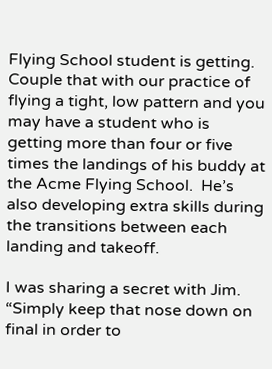Flying School student is getting.  Couple that with our practice of flying a tight, low pattern and you may have a student who is getting more than four or five times the landings of his buddy at the Acme Flying School.  He’s also developing extra skills during the transitions between each landing and takeoff.

I was sharing a secret with Jim.  “Simply keep that nose down on final in order to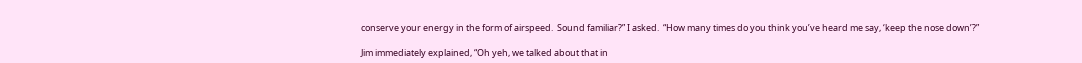conserve your energy in the form of airspeed.  Sound familiar?” I asked.  “How many times do you think you’ve heard me say, ‘keep the nose down’?”

Jim immediately explained, “Oh yeh, we talked about that in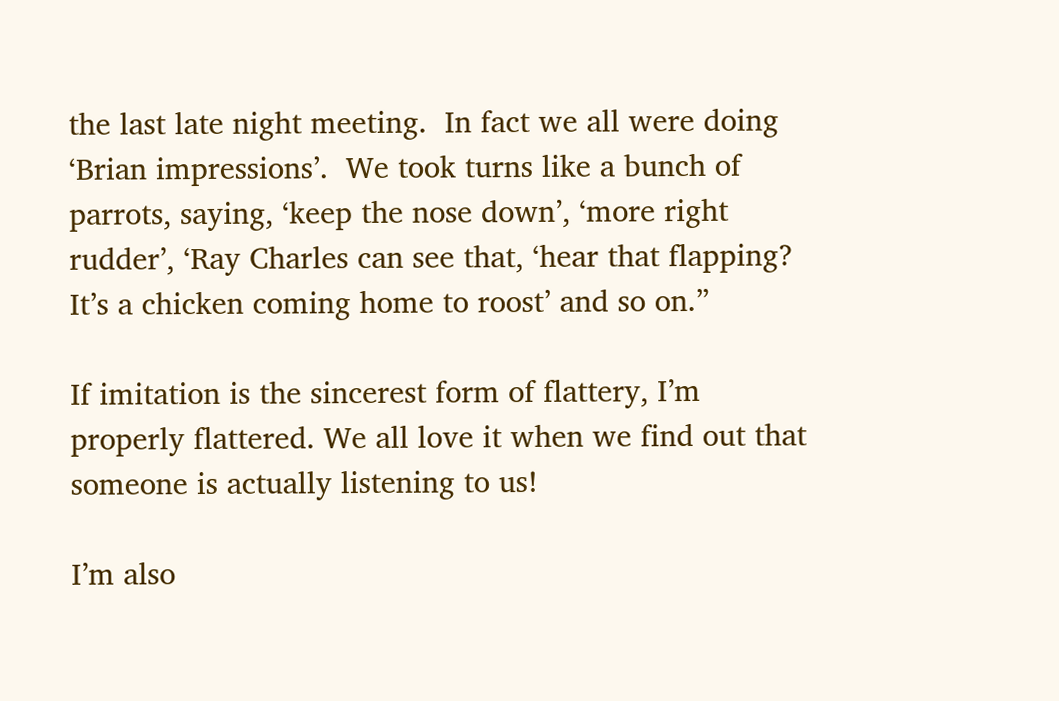the last late night meeting.  In fact we all were doing ‘Brian impressions’.  We took turns like a bunch of parrots, saying, ‘keep the nose down’, ‘more right rudder’, ‘Ray Charles can see that, ‘hear that flapping? It’s a chicken coming home to roost’ and so on.”

If imitation is the sincerest form of flattery, I’m properly flattered. We all love it when we find out that someone is actually listening to us!

I’m also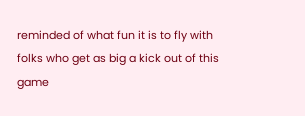reminded of what fun it is to fly with folks who get as big a kick out of this game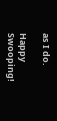as I do.

Happy Swooping!